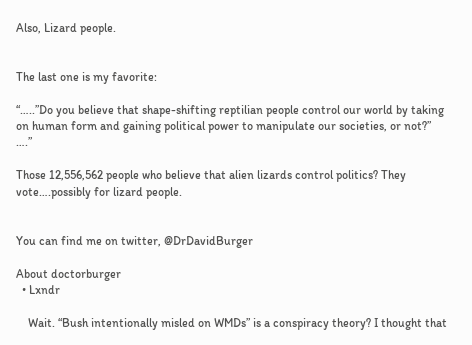Also, Lizard people.


The last one is my favorite:

“…..”Do you believe that shape-shifting reptilian people control our world by taking on human form and gaining political power to manipulate our societies, or not?” ….”

Those 12,556,562 people who believe that alien lizards control politics? They vote….possibly for lizard people.


You can find me on twitter, @DrDavidBurger

About doctorburger
  • Lxndr

    Wait. “Bush intentionally misled on WMDs” is a conspiracy theory? I thought that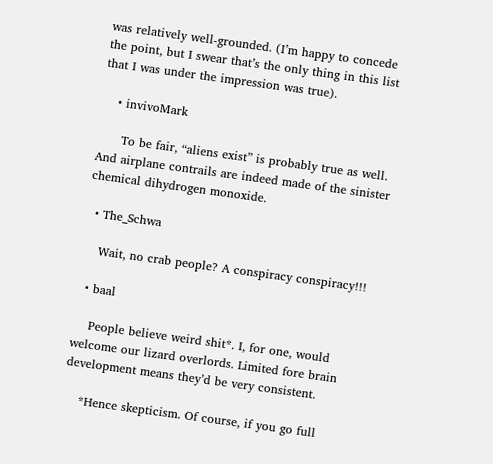was relatively well-grounded. (I’m happy to concede the point, but I swear that’s the only thing in this list that I was under the impression was true).

    • invivoMark

      To be fair, “aliens exist” is probably true as well. And airplane contrails are indeed made of the sinister chemical dihydrogen monoxide.

  • The_Schwa

    Wait, no crab people? A conspiracy conspiracy!!!

  • baal

    People believe weird shit*. I, for one, would welcome our lizard overlords. Limited fore brain development means they’d be very consistent.

    *Hence skepticism. Of course, if you go full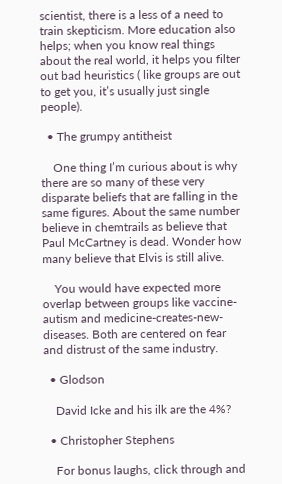scientist, there is a less of a need to train skepticism. More education also helps; when you know real things about the real world, it helps you filter out bad heuristics ( like groups are out to get you, it’s usually just single people).

  • The grumpy antitheist

    One thing I’m curious about is why there are so many of these very disparate beliefs that are falling in the same figures. About the same number believe in chemtrails as believe that Paul McCartney is dead. Wonder how many believe that Elvis is still alive.

    You would have expected more overlap between groups like vaccine-autism and medicine-creates-new-diseases. Both are centered on fear and distrust of the same industry.

  • Glodson

    David Icke and his ilk are the 4%?

  • Christopher Stephens

    For bonus laughs, click through and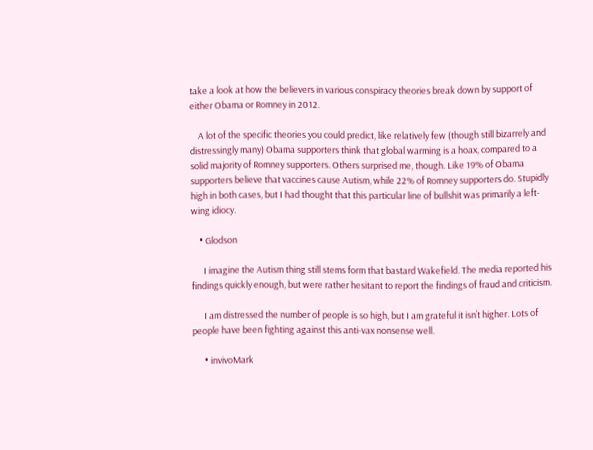take a look at how the believers in various conspiracy theories break down by support of either Obama or Romney in 2012.

    A lot of the specific theories you could predict, like relatively few (though still bizarrely and distressingly many) Obama supporters think that global warming is a hoax, compared to a solid majority of Romney supporters. Others surprised me, though. Like 19% of Obama supporters believe that vaccines cause Autism, while 22% of Romney supporters do. Stupidly high in both cases, but I had thought that this particular line of bullshit was primarily a left-wing idiocy.

    • Glodson

      I imagine the Autism thing still stems form that bastard Wakefield. The media reported his findings quickly enough, but were rather hesitant to report the findings of fraud and criticism.

      I am distressed the number of people is so high, but I am grateful it isn’t higher. Lots of people have been fighting against this anti-vax nonsense well.

      • invivoMark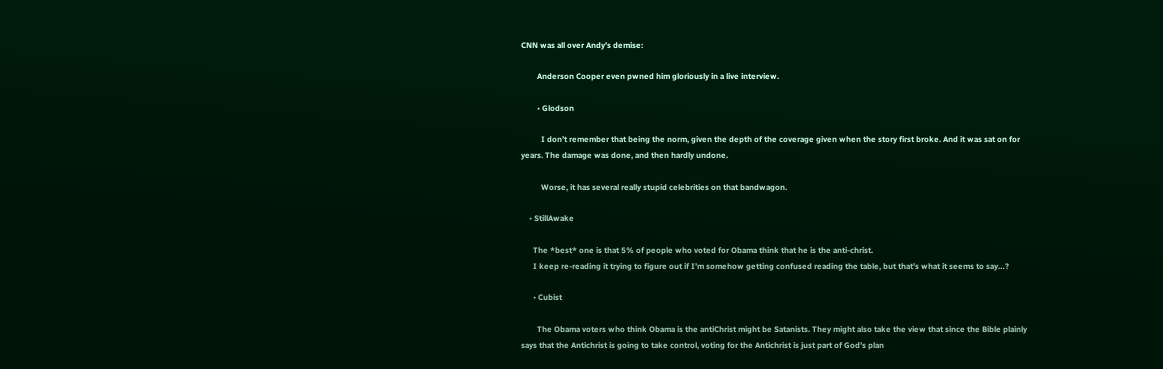CNN was all over Andy’s demise:

        Anderson Cooper even pwned him gloriously in a live interview.

        • Glodson

          I don’t remember that being the norm, given the depth of the coverage given when the story first broke. And it was sat on for years. The damage was done, and then hardly undone.

          Worse, it has several really stupid celebrities on that bandwagon.

    • StillAwake

      The *best* one is that 5% of people who voted for Obama think that he is the anti-christ.
      I keep re-reading it trying to figure out if I’m somehow getting confused reading the table, but that’s what it seems to say…?

      • Cubist

        The Obama voters who think Obama is the antiChrist might be Satanists. They might also take the view that since the Bible plainly says that the Antichrist is going to take control, voting for the Antichrist is just part of God’s plan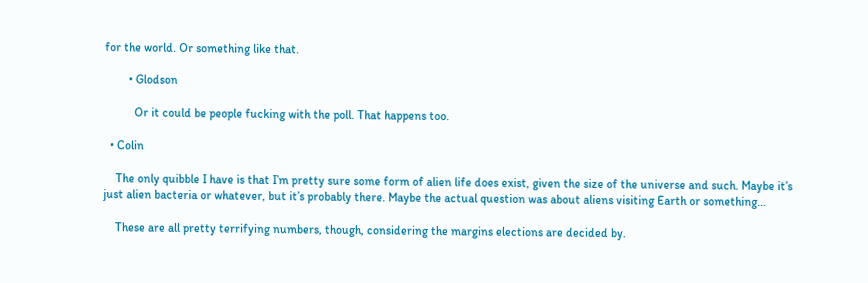for the world. Or something like that.

        • Glodson

          Or it could be people fucking with the poll. That happens too.

  • Colin

    The only quibble I have is that I’m pretty sure some form of alien life does exist, given the size of the universe and such. Maybe it’s just alien bacteria or whatever, but it’s probably there. Maybe the actual question was about aliens visiting Earth or something…

    These are all pretty terrifying numbers, though, considering the margins elections are decided by.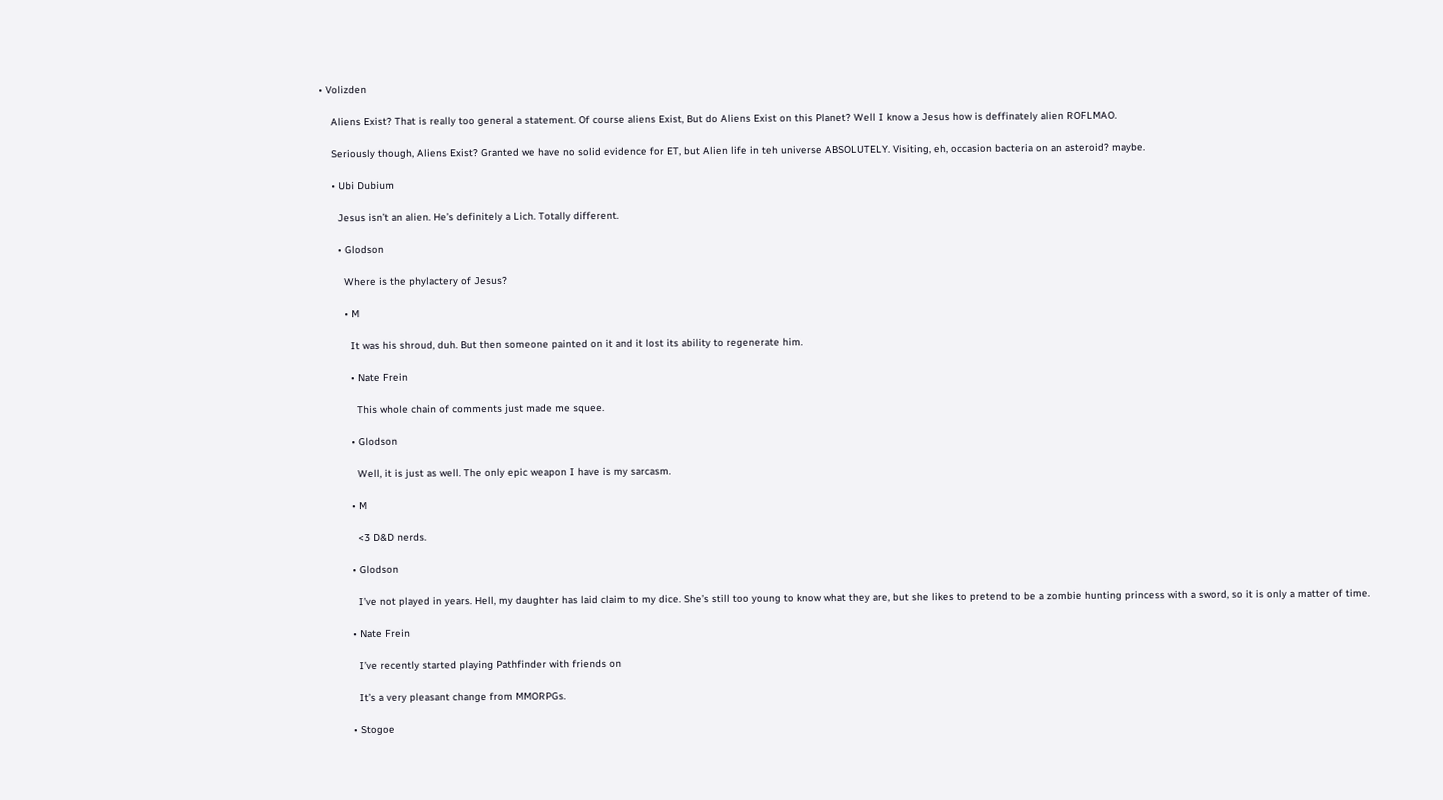• Volizden

    Aliens Exist? That is really too general a statement. Of course aliens Exist, But do Aliens Exist on this Planet? Well I know a Jesus how is deffinately alien ROFLMAO.

    Seriously though, Aliens Exist? Granted we have no solid evidence for ET, but Alien life in teh universe ABSOLUTELY. Visiting, eh, occasion bacteria on an asteroid? maybe.

    • Ubi Dubium

      Jesus isn’t an alien. He’s definitely a Lich. Totally different.

      • Glodson

        Where is the phylactery of Jesus?

        • M

          It was his shroud, duh. But then someone painted on it and it lost its ability to regenerate him.

          • Nate Frein

            This whole chain of comments just made me squee.

          • Glodson

            Well, it is just as well. The only epic weapon I have is my sarcasm.

          • M

            <3 D&D nerds.

          • Glodson

            I’ve not played in years. Hell, my daughter has laid claim to my dice. She’s still too young to know what they are, but she likes to pretend to be a zombie hunting princess with a sword, so it is only a matter of time.

          • Nate Frein

            I’ve recently started playing Pathfinder with friends on

            It’s a very pleasant change from MMORPGs.

          • Stogoe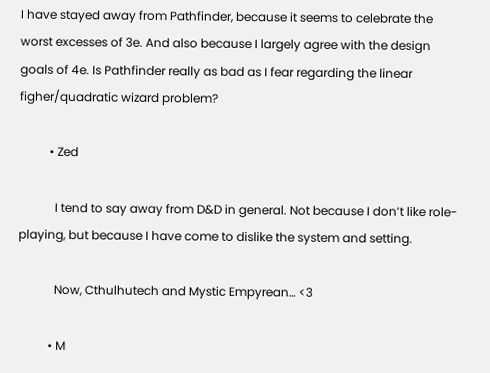I have stayed away from Pathfinder, because it seems to celebrate the worst excesses of 3e. And also because I largely agree with the design goals of 4e. Is Pathfinder really as bad as I fear regarding the linear figher/quadratic wizard problem?

          • Zed

            I tend to say away from D&D in general. Not because I don’t like role-playing, but because I have come to dislike the system and setting.

            Now, Cthulhutech and Mystic Empyrean… <3

          • M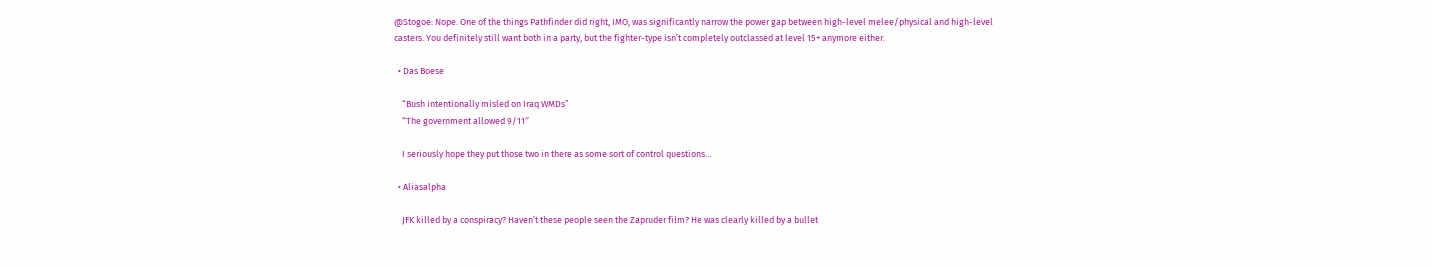@Stogoe: Nope. One of the things Pathfinder did right, IMO, was significantly narrow the power gap between high-level melee/physical and high-level casters. You definitely still want both in a party, but the fighter-type isn’t completely outclassed at level 15+ anymore either.

  • Das Boese

    “Bush intentionally misled on Iraq WMDs”
    “The government allowed 9/11″

    I seriously hope they put those two in there as some sort of control questions…

  • Aliasalpha

    JFK killed by a conspiracy? Haven’t these people seen the Zapruder film? He was clearly killed by a bullet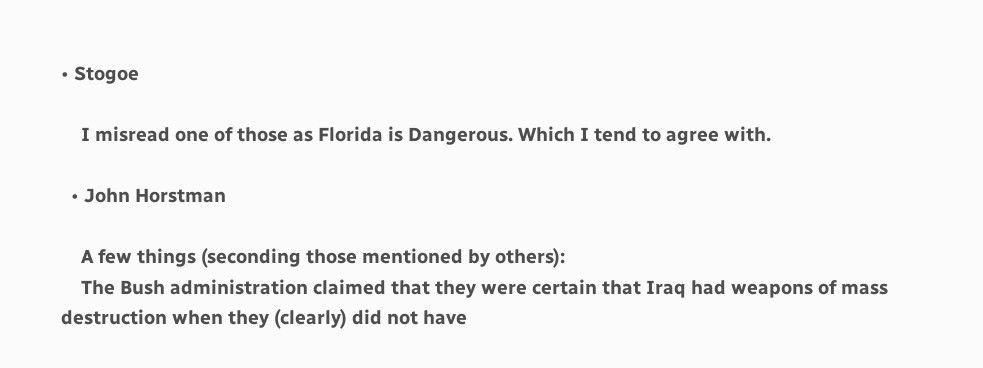• Stogoe

    I misread one of those as Florida is Dangerous. Which I tend to agree with.

  • John Horstman

    A few things (seconding those mentioned by others):
    The Bush administration claimed that they were certain that Iraq had weapons of mass destruction when they (clearly) did not have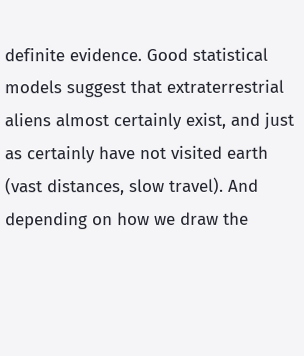definite evidence. Good statistical models suggest that extraterrestrial aliens almost certainly exist, and just as certainly have not visited earth (vast distances, slow travel). And depending on how we draw the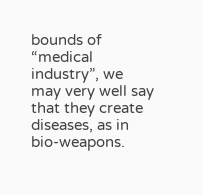bounds of “medical industry”, we may very well say that they create diseases, as in bio-weapons.